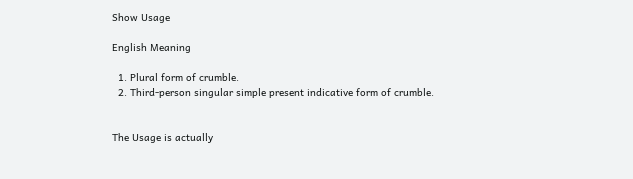Show Usage

English Meaning

  1. Plural form of crumble.
  2. Third-person singular simple present indicative form of crumble.


The Usage is actually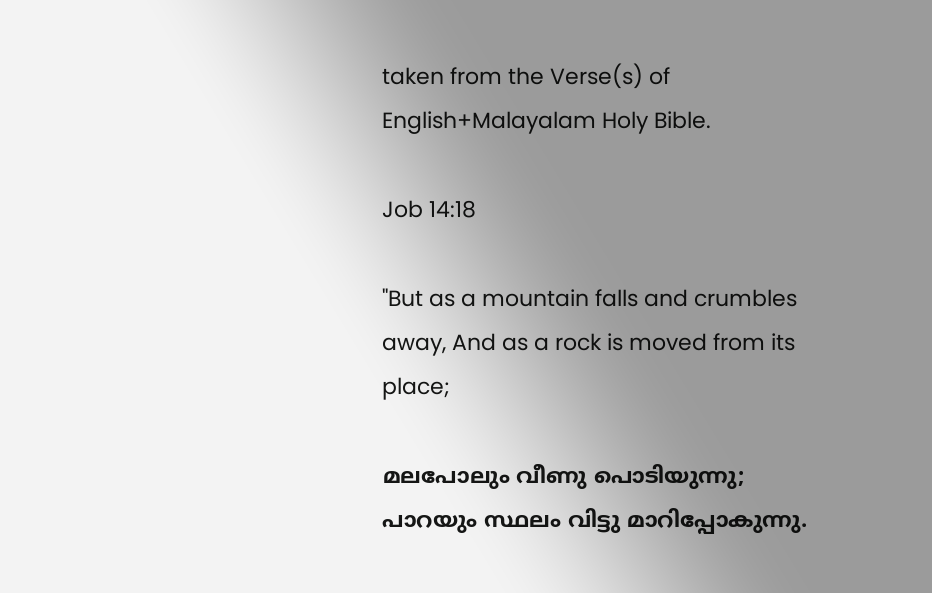taken from the Verse(s) of English+Malayalam Holy Bible.

Job 14:18

"But as a mountain falls and crumbles away, And as a rock is moved from its place;

മലപോലും വീണു പൊടിയുന്നു; പാറയും സ്ഥലം വിട്ടു മാറിപ്പോകുന്നു.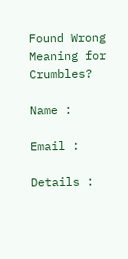Found Wrong Meaning for Crumbles?

Name :

Email :

Details :